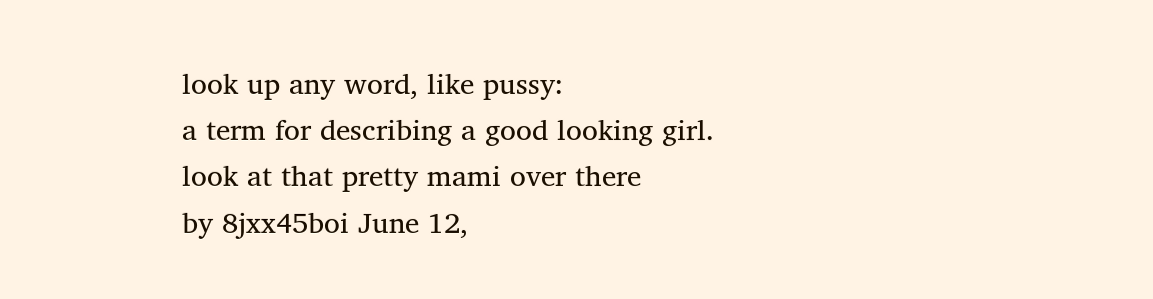look up any word, like pussy:
a term for describing a good looking girl.
look at that pretty mami over there
by 8jxx45boi June 12,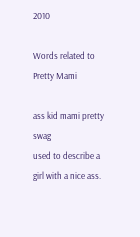2010

Words related to Pretty Mami

ass kid mami pretty swag
used to describe a girl with a nice ass.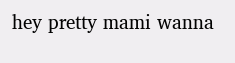hey pretty mami wanna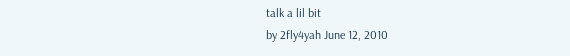talk a lil bit
by 2fly4yah June 12, 2010